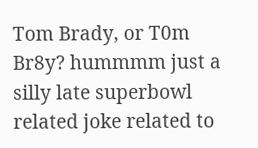Tom Brady, or T0m Br8y? hummmm just a silly late superbowl related joke related to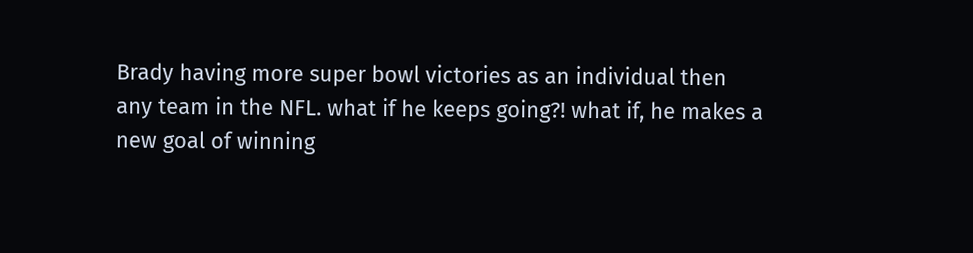Brady having more super bowl victories as an individual then any team in the NFL. what if he keeps going?! what if, he makes a new goal of winning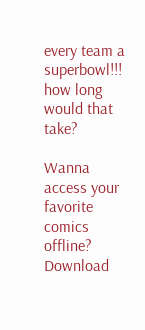every team a superbowl!!! how long would that take?

Wanna access your favorite comics offline? Download